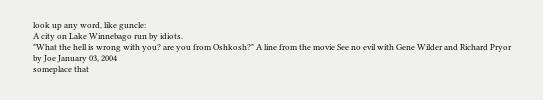look up any word, like guncle:
A city on Lake Winnebago run by idiots.
"What the hell is wrong with you? are you from Oshkosh?" A line from the movie See no evil with Gene Wilder and Richard Pryor
by Joe January 03, 2004
someplace that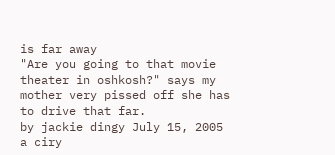is far away
"Are you going to that movie theater in oshkosh?" says my mother very pissed off she has to drive that far.
by jackie dingy July 15, 2005
a ciry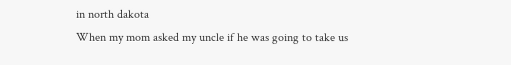in north dakota
When my mom asked my uncle if he was going to take us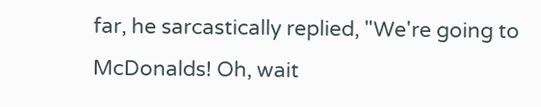far, he sarcastically replied, "We're going to McDonalds! Oh, wait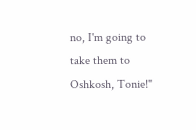no, I'm going to take them to Oshkosh, Tonie!"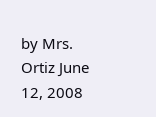by Mrs. Ortiz June 12, 2008